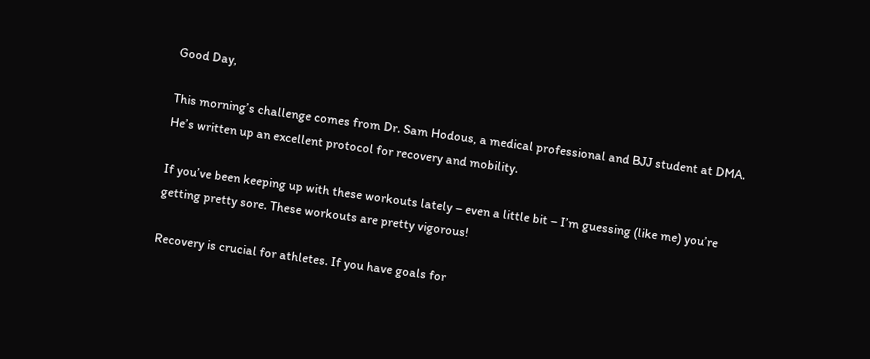Good Day,

This morning’s challenge comes from Dr. Sam Hodous, a medical professional and BJJ student at DMA. He’s written up an excellent protocol for recovery and mobility.

If you’ve been keeping up with these workouts lately – even a little bit – I’m guessing (like me) you’re getting pretty sore. These workouts are pretty vigorous!

Recovery is crucial for athletes. If you have goals for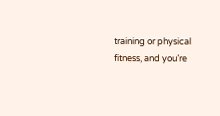training or physical fitness, and you’re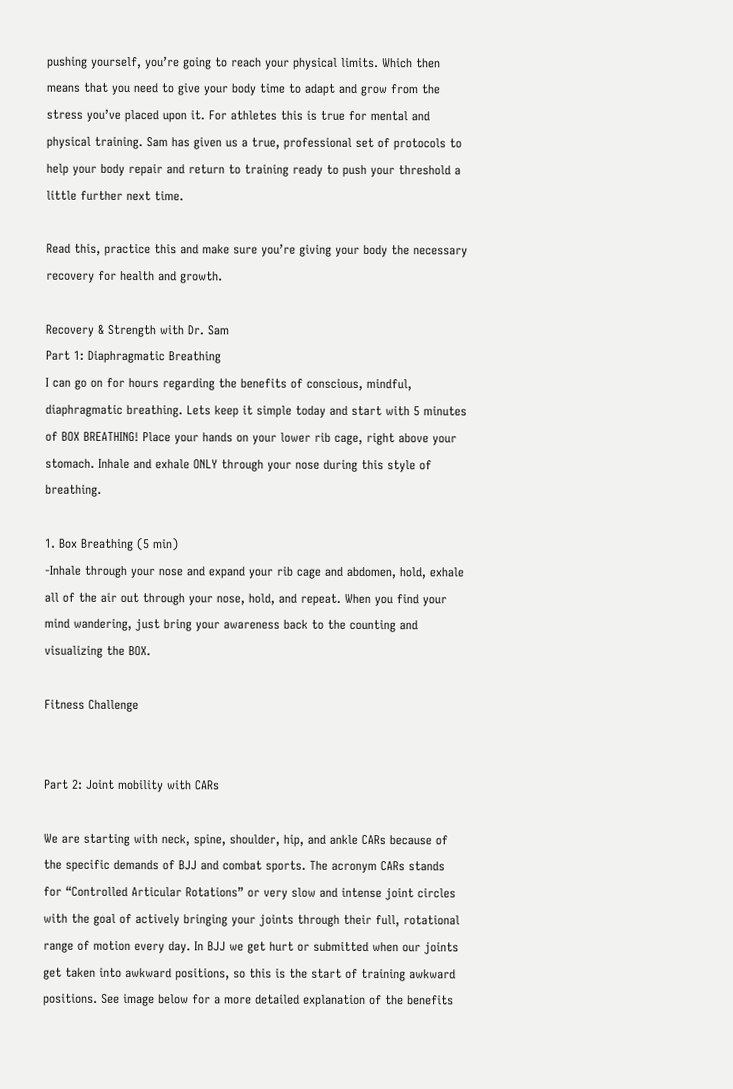pushing yourself, you’re going to reach your physical limits. Which then means that you need to give your body time to adapt and grow from the stress you’ve placed upon it. For athletes this is true for mental and physical training. Sam has given us a true, professional set of protocols to help your body repair and return to training ready to push your threshold a little further next time.

Read this, practice this and make sure you’re giving your body the necessary recovery for health and growth.

Recovery & Strength with Dr. Sam
Part 1: Diaphragmatic Breathing
I can go on for hours regarding the benefits of conscious, mindful, diaphragmatic breathing. Lets keep it simple today and start with 5 minutes of BOX BREATHING! Place your hands on your lower rib cage, right above your stomach. Inhale and exhale ONLY through your nose during this style of breathing.

1. Box Breathing (5 min)
-Inhale through your nose and expand your rib cage and abdomen, hold, exhale all of the air out through your nose, hold, and repeat. When you find your mind wandering, just bring your awareness back to the counting and visualizing the BOX.

Fitness Challenge


Part 2: Joint mobility with CARs

We are starting with neck, spine, shoulder, hip, and ankle CARs because of the specific demands of BJJ and combat sports. The acronym CARs stands for “Controlled Articular Rotations” or very slow and intense joint circles with the goal of actively bringing your joints through their full, rotational range of motion every day. In BJJ we get hurt or submitted when our joints get taken into awkward positions, so this is the start of training awkward positions. See image below for a more detailed explanation of the benefits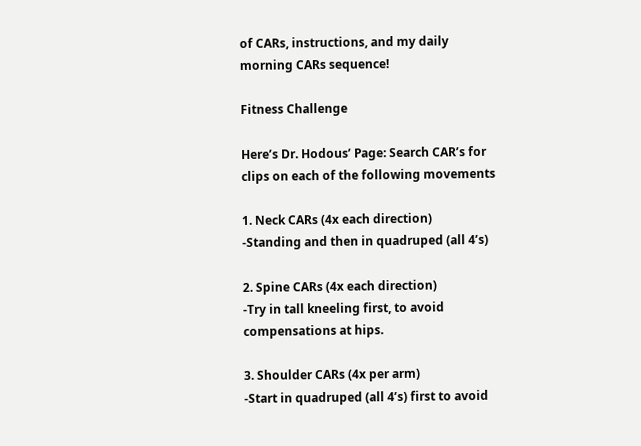of CARs, instructions, and my daily morning CARs sequence!

Fitness Challenge

Here’s Dr. Hodous’ Page: Search CAR’s for clips on each of the following movements

1. Neck CARs (4x each direction)
-Standing and then in quadruped (all 4’s)

2. Spine CARs (4x each direction)
-Try in tall kneeling first, to avoid compensations at hips.

3. Shoulder CARs (4x per arm)
-Start in quadruped (all 4’s) first to avoid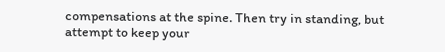compensations at the spine. Then try in standing, but attempt to keep your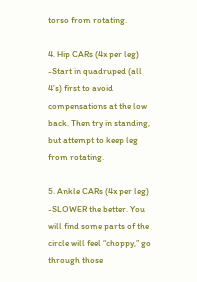torso from rotating.

4. Hip CARs (4x per leg)
-Start in quadruped (all 4’s) first to avoid compensations at the low back. Then try in standing, but attempt to keep leg from rotating.

5. Ankle CARs (4x per leg)
-SLOWER the better. You will find some parts of the circle will feel “choppy,” go through those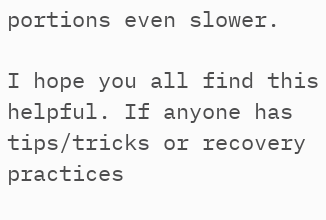portions even slower.

I hope you all find this helpful. If anyone has tips/tricks or recovery practices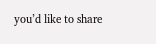you’d like to share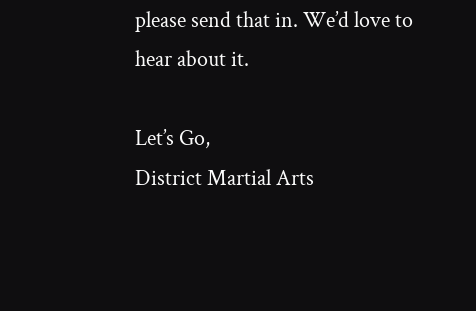please send that in. We’d love to hear about it.

Let’s Go,
District Martial Arts